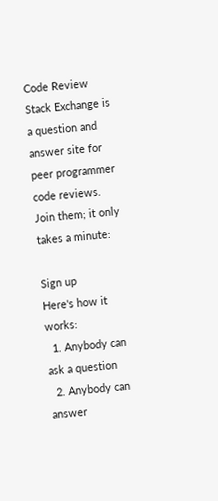Code Review Stack Exchange is a question and answer site for peer programmer code reviews. Join them; it only takes a minute:

Sign up
Here's how it works:
  1. Anybody can ask a question
  2. Anybody can answer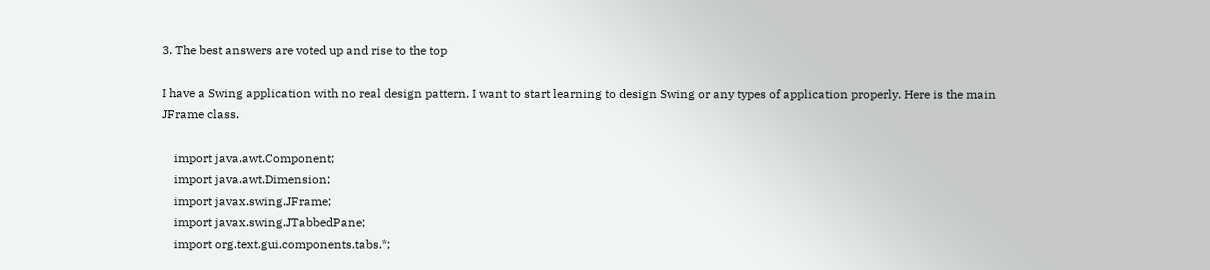3. The best answers are voted up and rise to the top

I have a Swing application with no real design pattern. I want to start learning to design Swing or any types of application properly. Here is the main JFrame class.

    import java.awt.Component;
    import java.awt.Dimension;
    import javax.swing.JFrame;
    import javax.swing.JTabbedPane;
    import org.text.gui.components.tabs.*;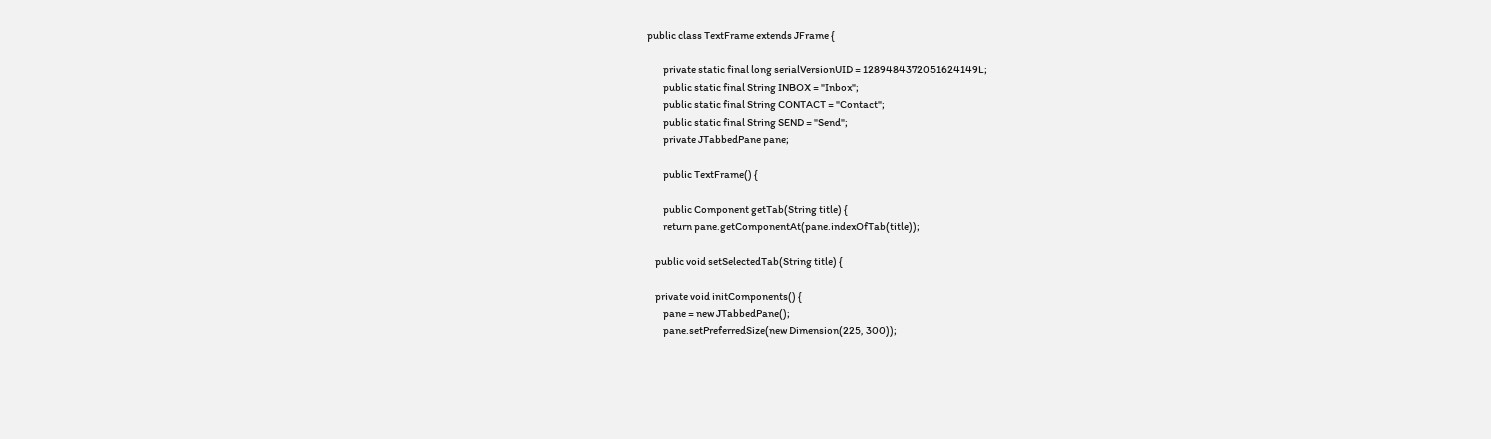public class TextFrame extends JFrame {

        private static final long serialVersionUID = 1289484372051624149L;
        public static final String INBOX = "Inbox";
        public static final String CONTACT = "Contact";
        public static final String SEND = "Send";
        private JTabbedPane pane;

        public TextFrame() {

        public Component getTab(String title) {
        return pane.getComponentAt(pane.indexOfTab(title));

    public void setSelectedTab(String title) {

    private void initComponents() {
        pane = new JTabbedPane();
        pane.setPreferredSize(new Dimension(225, 300));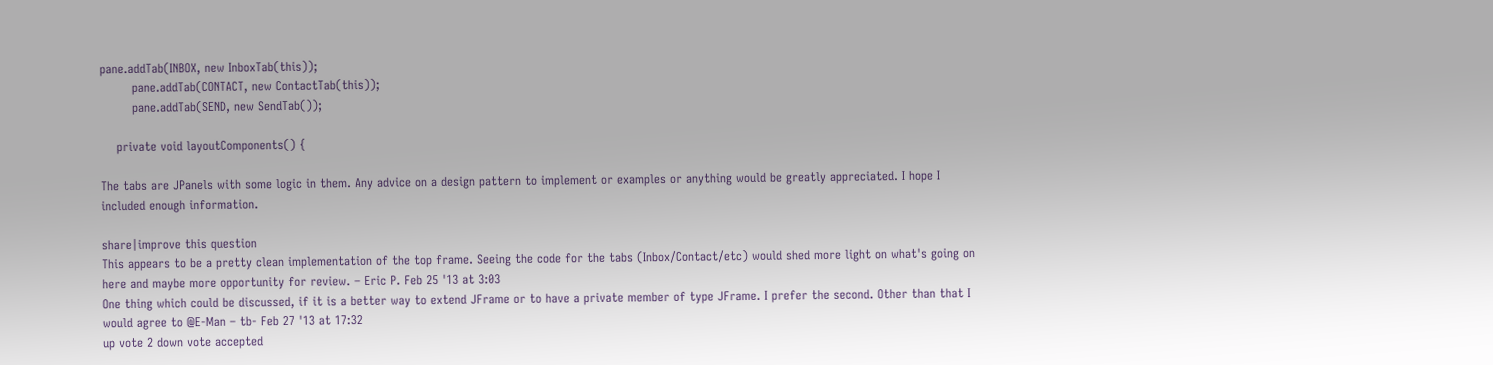pane.addTab(INBOX, new InboxTab(this));
        pane.addTab(CONTACT, new ContactTab(this));
        pane.addTab(SEND, new SendTab());

    private void layoutComponents() {

The tabs are JPanels with some logic in them. Any advice on a design pattern to implement or examples or anything would be greatly appreciated. I hope I included enough information.

share|improve this question
This appears to be a pretty clean implementation of the top frame. Seeing the code for the tabs (Inbox/Contact/etc) would shed more light on what's going on here and maybe more opportunity for review. – Eric P. Feb 25 '13 at 3:03
One thing which could be discussed, if it is a better way to extend JFrame or to have a private member of type JFrame. I prefer the second. Other than that I would agree to @E-Man – tb- Feb 27 '13 at 17:32
up vote 2 down vote accepted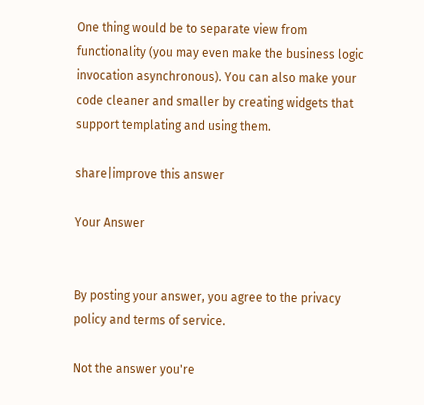One thing would be to separate view from functionality (you may even make the business logic invocation asynchronous). You can also make your code cleaner and smaller by creating widgets that support templating and using them.

share|improve this answer

Your Answer


By posting your answer, you agree to the privacy policy and terms of service.

Not the answer you're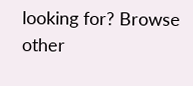looking for? Browse other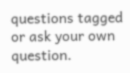questions tagged or ask your own question.